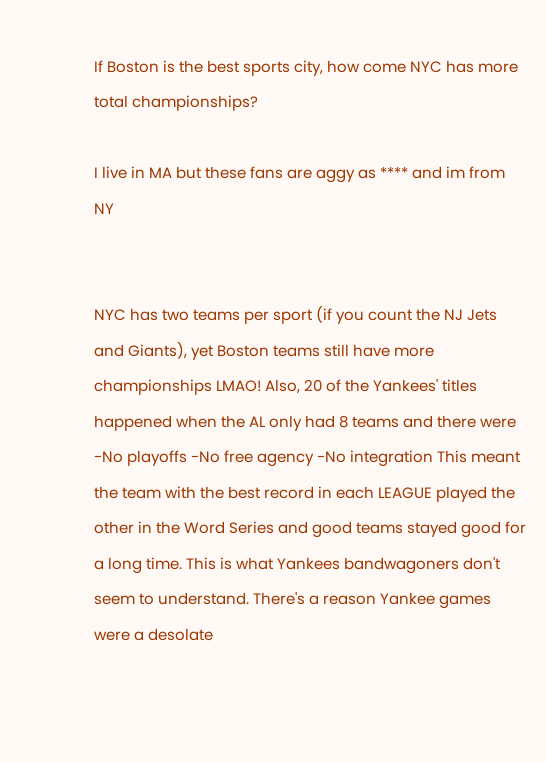If Boston is the best sports city, how come NYC has more total championships?

I live in MA but these fans are aggy as **** and im from NY


NYC has two teams per sport (if you count the NJ Jets and Giants), yet Boston teams still have more championships LMAO! Also, 20 of the Yankees' titles happened when the AL only had 8 teams and there were -No playoffs -No free agency -No integration This meant the team with the best record in each LEAGUE played the other in the Word Series and good teams stayed good for a long time. This is what Yankees bandwagoners don't seem to understand. There's a reason Yankee games were a desolate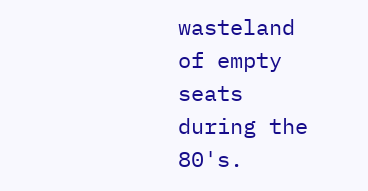wasteland of empty seats during the 80's.